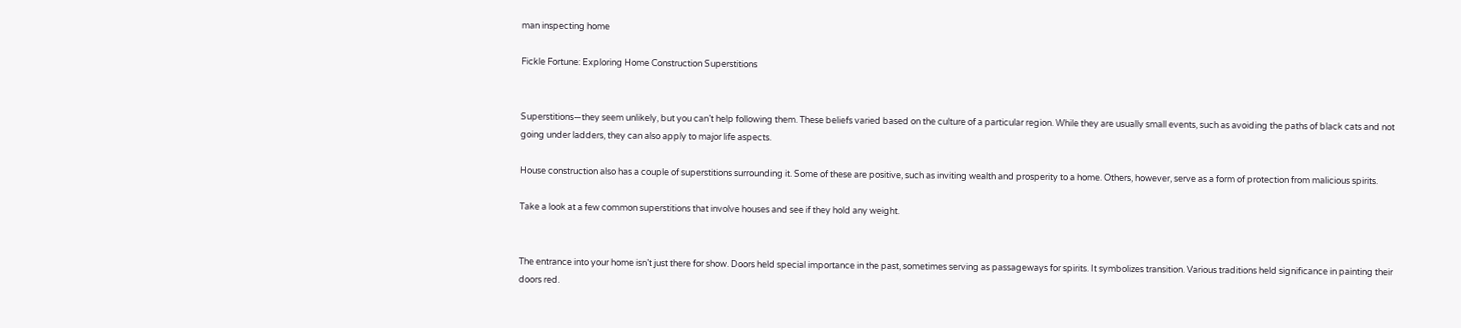man inspecting home

Fickle Fortune: Exploring Home Construction Superstitions


Superstitions—they seem unlikely, but you can’t help following them. These beliefs varied based on the culture of a particular region. While they are usually small events, such as avoiding the paths of black cats and not going under ladders, they can also apply to major life aspects.

House construction also has a couple of superstitions surrounding it. Some of these are positive, such as inviting wealth and prosperity to a home. Others, however, serve as a form of protection from malicious spirits.

Take a look at a few common superstitions that involve houses and see if they hold any weight.


The entrance into your home isn’t just there for show. Doors held special importance in the past, sometimes serving as passageways for spirits. It symbolizes transition. Various traditions held significance in painting their doors red.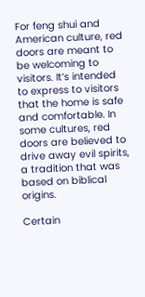For feng shui and American culture, red doors are meant to be welcoming to visitors. It’s intended to express to visitors that the home is safe and comfortable. In some cultures, red doors are believed to drive away evil spirits, a tradition that was based on biblical origins.

Certain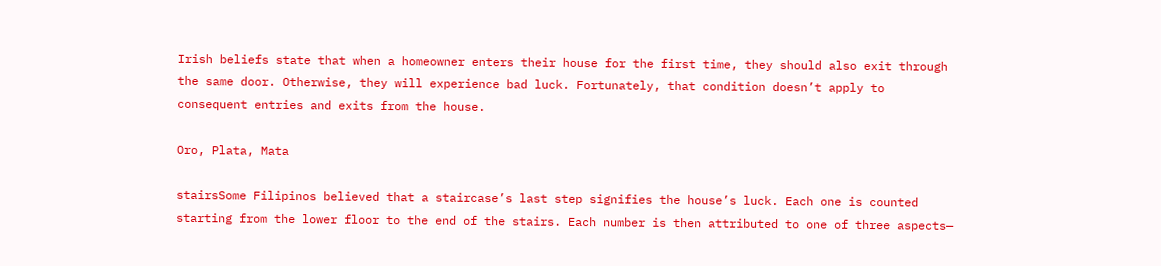Irish beliefs state that when a homeowner enters their house for the first time, they should also exit through the same door. Otherwise, they will experience bad luck. Fortunately, that condition doesn’t apply to consequent entries and exits from the house.

Oro, Plata, Mata

stairsSome Filipinos believed that a staircase’s last step signifies the house’s luck. Each one is counted starting from the lower floor to the end of the stairs. Each number is then attributed to one of three aspects—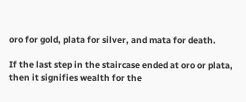oro for gold, plata for silver, and mata for death.

If the last step in the staircase ended at oro or plata, then it signifies wealth for the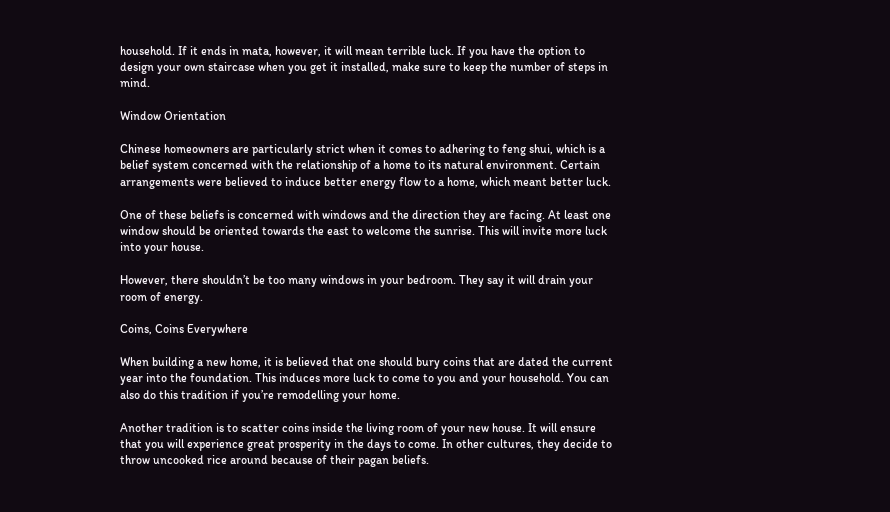household. If it ends in mata, however, it will mean terrible luck. If you have the option to design your own staircase when you get it installed, make sure to keep the number of steps in mind.

Window Orientation

Chinese homeowners are particularly strict when it comes to adhering to feng shui, which is a belief system concerned with the relationship of a home to its natural environment. Certain arrangements were believed to induce better energy flow to a home, which meant better luck.

One of these beliefs is concerned with windows and the direction they are facing. At least one window should be oriented towards the east to welcome the sunrise. This will invite more luck into your house.

However, there shouldn’t be too many windows in your bedroom. They say it will drain your room of energy.

Coins, Coins Everywhere

When building a new home, it is believed that one should bury coins that are dated the current year into the foundation. This induces more luck to come to you and your household. You can also do this tradition if you’re remodelling your home.

Another tradition is to scatter coins inside the living room of your new house. It will ensure that you will experience great prosperity in the days to come. In other cultures, they decide to throw uncooked rice around because of their pagan beliefs.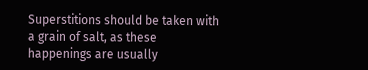Superstitions should be taken with a grain of salt, as these happenings are usually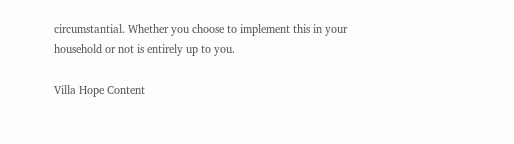circumstantial. Whether you choose to implement this in your household or not is entirely up to you.

Villa Hope Content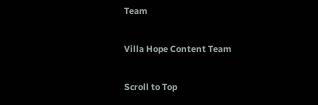Team

Villa Hope Content Team

Scroll to Top